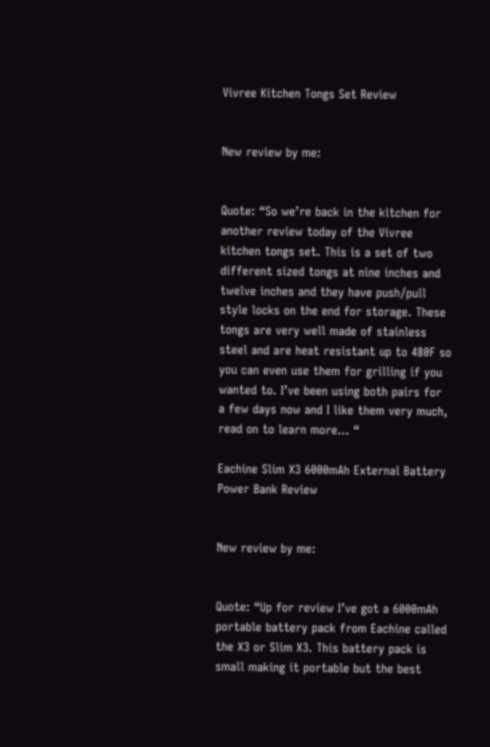Vivree Kitchen Tongs Set Review


New review by me:


Quote: “So we’re back in the kitchen for another review today of the Vivree kitchen tongs set. This is a set of two different sized tongs at nine inches and twelve inches and they have push/pull style locks on the end for storage. These tongs are very well made of stainless steel and are heat resistant up to 480F so you can even use them for grilling if you wanted to. I’ve been using both pairs for a few days now and I like them very much, read on to learn more… “

Eachine Slim X3 6000mAh External Battery Power Bank Review


New review by me:


Quote: “Up for review I’ve got a 6000mAh portable battery pack from Eachine called the X3 or Slim X3. This battery pack is small making it portable but the best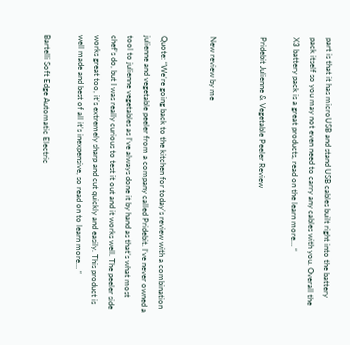part is that it has microUSB and stand USB cables built right into the battery pack itself so you may not even need to carry any cables with you. Overall the X3 battery pack is a great products, read on the learn more… “

Pridebit Julienne & Vegetable Peeler Review


New review by me


Quote: “We’re going back to the kitchen for today’s review with a combination julienne and vegetable peeler from a company called Pridebit. I’ve never owned a tool to julienne vegetables as I’ve always done it by hand as that’s what most chef’s do, but I was really curious to test it out and it works well. The peeler side works great too, it’s extremely sharp and cut quickly and easily. This product is well made and best of all it’s inexpensive, so read on to learn more… “

Bartelli Soft Edge Automatic Electric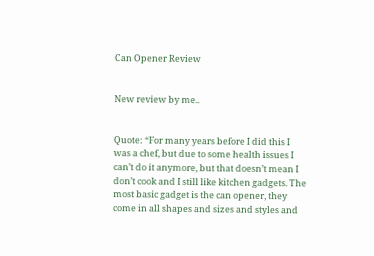Can Opener Review


New review by me..


Quote: “For many years before I did this I was a chef, but due to some health issues I can’t do it anymore, but that doesn’t mean I don’t cook and I still like kitchen gadgets. The most basic gadget is the can opener, they come in all shapes and sizes and styles and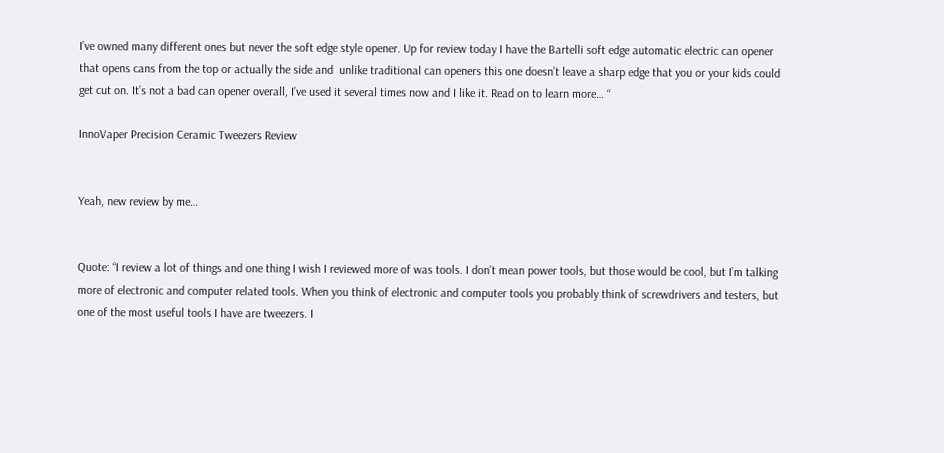I’ve owned many different ones but never the soft edge style opener. Up for review today I have the Bartelli soft edge automatic electric can opener that opens cans from the top or actually the side and  unlike traditional can openers this one doesn’t leave a sharp edge that you or your kids could get cut on. It’s not a bad can opener overall, I’ve used it several times now and I like it. Read on to learn more… “

InnoVaper Precision Ceramic Tweezers Review


Yeah, new review by me…


Quote: “I review a lot of things and one thing I wish I reviewed more of was tools. I don’t mean power tools, but those would be cool, but I’m talking more of electronic and computer related tools. When you think of electronic and computer tools you probably think of screwdrivers and testers, but one of the most useful tools I have are tweezers. I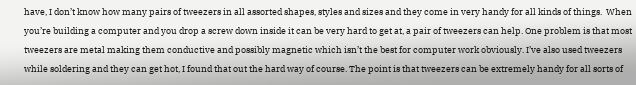have, I don’t know how many pairs of tweezers in all assorted shapes, styles and sizes and they come in very handy for all kinds of things.  When you’re building a computer and you drop a screw down inside it can be very hard to get at, a pair of tweezers can help. One problem is that most tweezers are metal making them conductive and possibly magnetic which isn’t the best for computer work obviously. I’ve also used tweezers while soldering and they can get hot, I found that out the hard way of course. The point is that tweezers can be extremely handy for all sorts of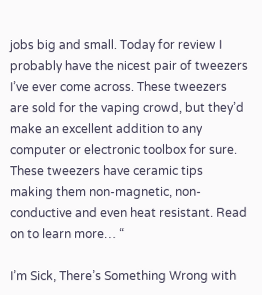jobs big and small. Today for review I probably have the nicest pair of tweezers I’ve ever come across. These tweezers are sold for the vaping crowd, but they’d make an excellent addition to any computer or electronic toolbox for sure. These tweezers have ceramic tips making them non-magnetic, non-conductive and even heat resistant. Read on to learn more… “

I’m Sick, There’s Something Wrong with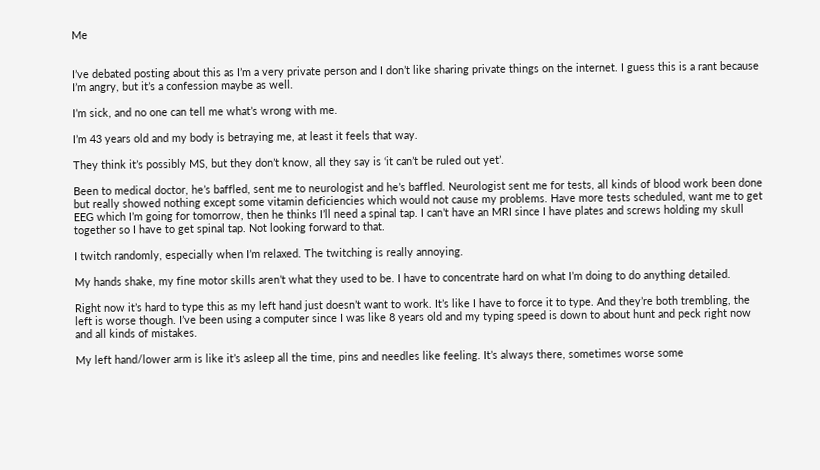Me


I’ve debated posting about this as I’m a very private person and I don’t like sharing private things on the internet. I guess this is a rant because I’m angry, but it’s a confession maybe as well.

I’m sick, and no one can tell me what’s wrong with me.

I’m 43 years old and my body is betraying me, at least it feels that way.

They think it’s possibly MS, but they don’t know, all they say is ‘it can’t be ruled out yet’.

Been to medical doctor, he’s baffled, sent me to neurologist and he’s baffled. Neurologist sent me for tests, all kinds of blood work been done but really showed nothing except some vitamin deficiencies which would not cause my problems. Have more tests scheduled, want me to get EEG which I’m going for tomorrow, then he thinks I’ll need a spinal tap. I can’t have an MRI since I have plates and screws holding my skull together so I have to get spinal tap. Not looking forward to that.

I twitch randomly, especially when I’m relaxed. The twitching is really annoying.

My hands shake, my fine motor skills aren’t what they used to be. I have to concentrate hard on what I’m doing to do anything detailed.

Right now it’s hard to type this as my left hand just doesn’t want to work. It’s like I have to force it to type. And they’re both trembling, the left is worse though. I’ve been using a computer since I was like 8 years old and my typing speed is down to about hunt and peck right now and all kinds of mistakes.

My left hand/lower arm is like it’s asleep all the time, pins and needles like feeling. It’s always there, sometimes worse some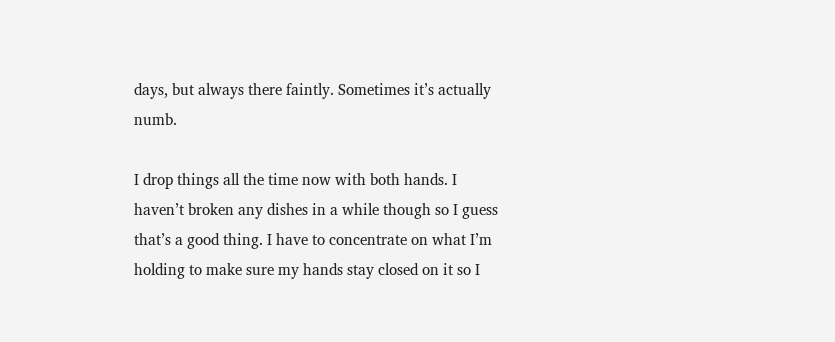days, but always there faintly. Sometimes it’s actually numb.

I drop things all the time now with both hands. I haven’t broken any dishes in a while though so I guess that’s a good thing. I have to concentrate on what I’m holding to make sure my hands stay closed on it so I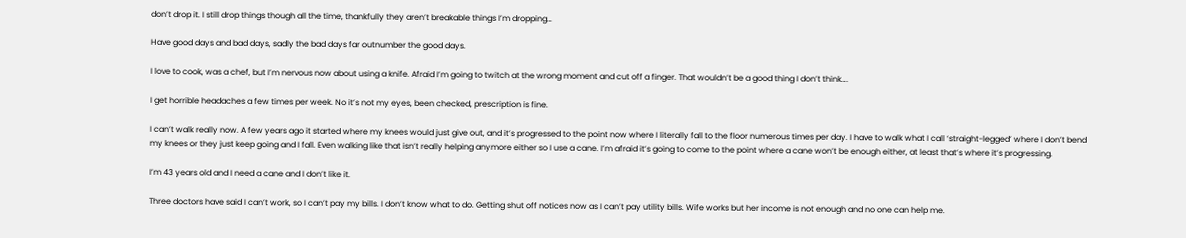don’t drop it. I still drop things though all the time, thankfully they aren’t breakable things I’m dropping…

Have good days and bad days, sadly the bad days far outnumber the good days.

I love to cook, was a chef, but I’m nervous now about using a knife. Afraid I’m going to twitch at the wrong moment and cut off a finger. That wouldn’t be a good thing I don’t think….

I get horrible headaches a few times per week. No it’s not my eyes, been checked, prescription is fine.

I can’t walk really now. A few years ago it started where my knees would just give out, and it’s progressed to the point now where I literally fall to the floor numerous times per day. I have to walk what I call ‘straight-legged’ where I don’t bend my knees or they just keep going and I fall. Even walking like that isn’t really helping anymore either so I use a cane. I’m afraid it’s going to come to the point where a cane won’t be enough either, at least that’s where it’s progressing.

I’m 43 years old and I need a cane and I don’t like it.

Three doctors have said I can’t work, so I can’t pay my bills. I don’t know what to do. Getting shut off notices now as I can’t pay utility bills. Wife works but her income is not enough and no one can help me.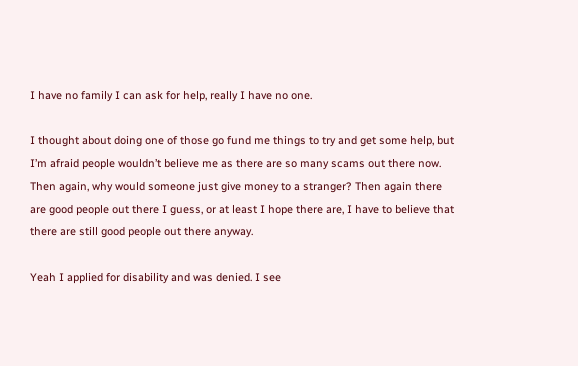I have no family I can ask for help, really I have no one.

I thought about doing one of those go fund me things to try and get some help, but I’m afraid people wouldn’t believe me as there are so many scams out there now. Then again, why would someone just give money to a stranger? Then again there are good people out there I guess, or at least I hope there are, I have to believe that there are still good people out there anyway.

Yeah I applied for disability and was denied. I see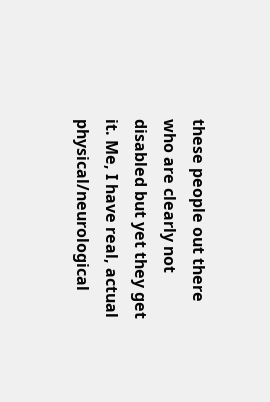these people out there who are clearly not disabled but yet they get it. Me, I have real, actual physical/neurological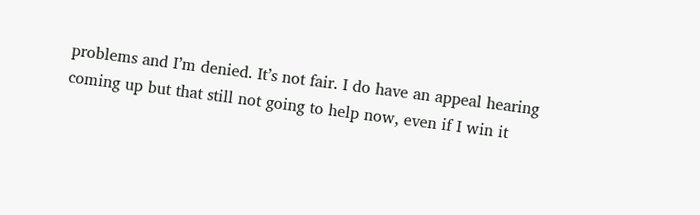problems and I’m denied. It’s not fair. I do have an appeal hearing coming up but that still not going to help now, even if I win it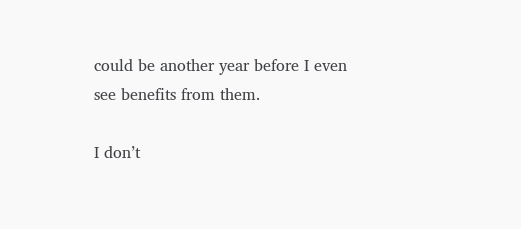could be another year before I even see benefits from them.

I don’t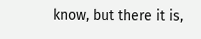know, but there it is,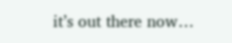it’s out there now…